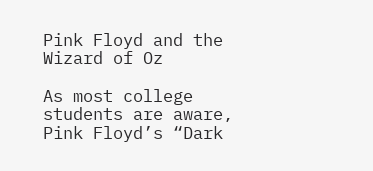Pink Floyd and the Wizard of Oz

As most college students are aware, Pink Floyd’s “Dark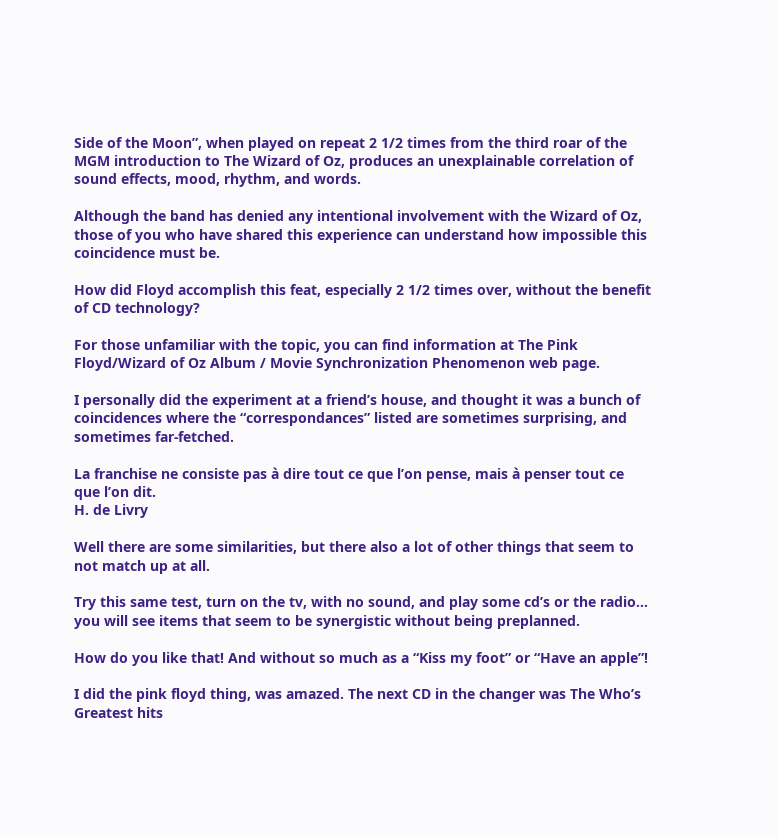Side of the Moon”, when played on repeat 2 1/2 times from the third roar of the MGM introduction to The Wizard of Oz, produces an unexplainable correlation of sound effects, mood, rhythm, and words.

Although the band has denied any intentional involvement with the Wizard of Oz, those of you who have shared this experience can understand how impossible this coincidence must be.

How did Floyd accomplish this feat, especially 2 1/2 times over, without the benefit of CD technology?

For those unfamiliar with the topic, you can find information at The Pink Floyd/Wizard of Oz Album / Movie Synchronization Phenomenon web page.

I personally did the experiment at a friend’s house, and thought it was a bunch of coincidences where the “correspondances” listed are sometimes surprising, and sometimes far-fetched.

La franchise ne consiste pas à dire tout ce que l’on pense, mais à penser tout ce que l’on dit.
H. de Livry

Well there are some similarities, but there also a lot of other things that seem to not match up at all.

Try this same test, turn on the tv, with no sound, and play some cd’s or the radio… you will see items that seem to be synergistic without being preplanned.

How do you like that! And without so much as a “Kiss my foot” or “Have an apple”!

I did the pink floyd thing, was amazed. The next CD in the changer was The Who’s Greatest hits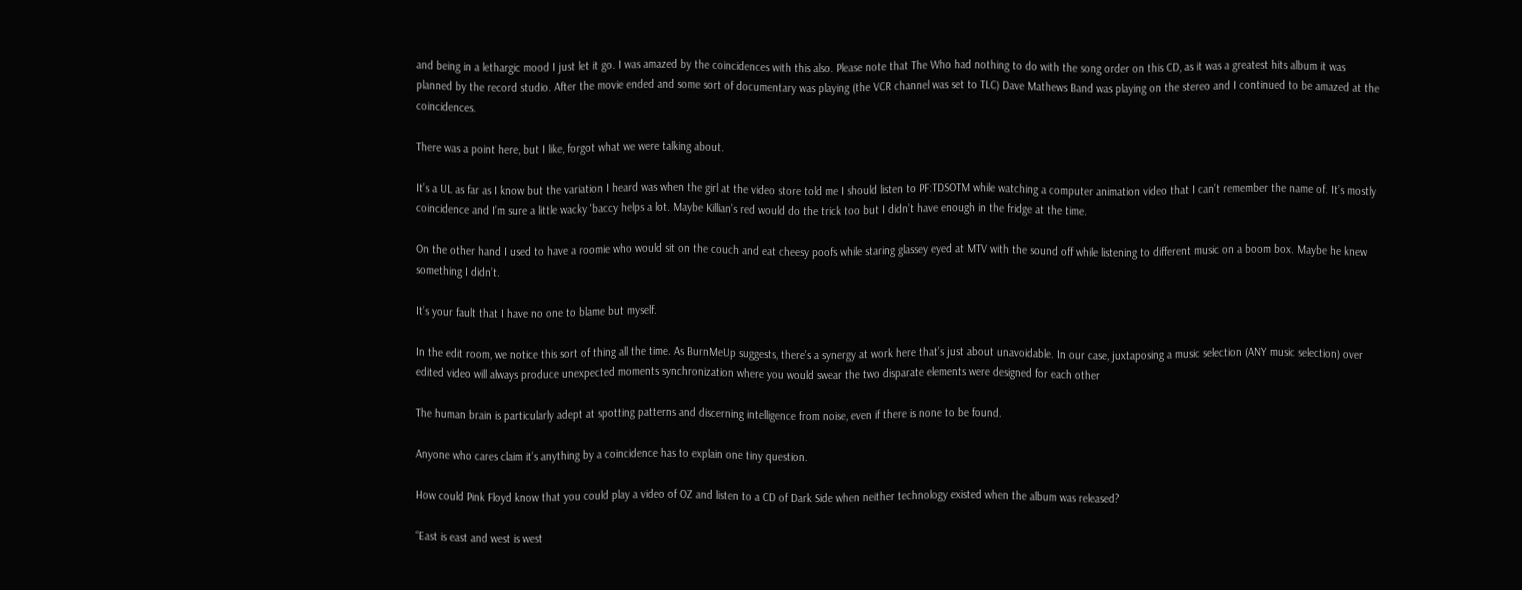and being in a lethargic mood I just let it go. I was amazed by the coincidences with this also. Please note that The Who had nothing to do with the song order on this CD, as it was a greatest hits album it was planned by the record studio. After the movie ended and some sort of documentary was playing (the VCR channel was set to TLC) Dave Mathews Band was playing on the stereo and I continued to be amazed at the coincidences.

There was a point here, but I like, forgot what we were talking about.

It’s a UL as far as I know but the variation I heard was when the girl at the video store told me I should listen to PF:TDSOTM while watching a computer animation video that I can’t remember the name of. It’s mostly coincidence and I’m sure a little wacky 'baccy helps a lot. Maybe Killian’s red would do the trick too but I didn’t have enough in the fridge at the time.

On the other hand I used to have a roomie who would sit on the couch and eat cheesy poofs while staring glassey eyed at MTV with the sound off while listening to different music on a boom box. Maybe he knew something I didn’t.

It’s your fault that I have no one to blame but myself.

In the edit room, we notice this sort of thing all the time. As BurnMeUp suggests, there’s a synergy at work here that’s just about unavoidable. In our case, juxtaposing a music selection (ANY music selection) over edited video will always produce unexpected moments synchronization where you would swear the two disparate elements were designed for each other

The human brain is particularly adept at spotting patterns and discerning intelligence from noise, even if there is none to be found.

Anyone who cares claim it’s anything by a coincidence has to explain one tiny question.

How could Pink Floyd know that you could play a video of OZ and listen to a CD of Dark Side when neither technology existed when the album was released?

“East is east and west is west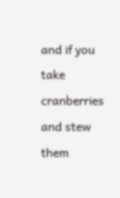and if you take cranberries and stew them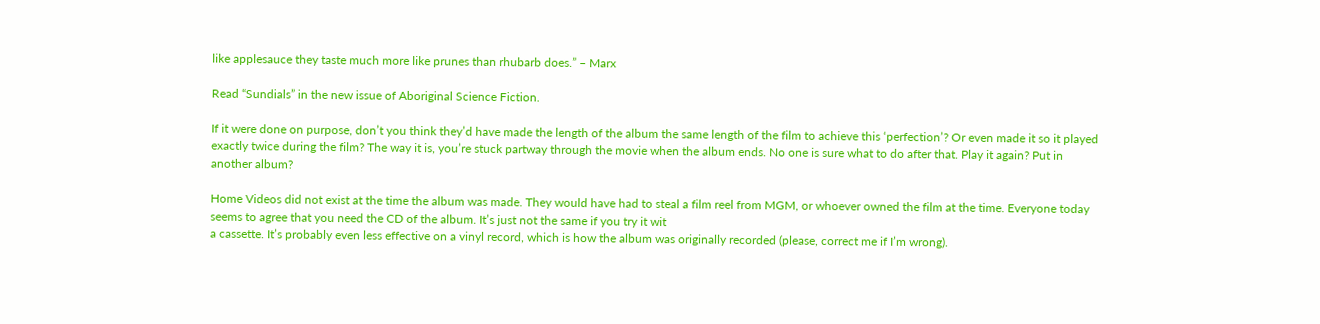like applesauce they taste much more like prunes than rhubarb does.” – Marx

Read “Sundials” in the new issue of Aboriginal Science Fiction.

If it were done on purpose, don’t you think they’d have made the length of the album the same length of the film to achieve this ‘perfection’? Or even made it so it played exactly twice during the film? The way it is, you’re stuck partway through the movie when the album ends. No one is sure what to do after that. Play it again? Put in another album?

Home Videos did not exist at the time the album was made. They would have had to steal a film reel from MGM, or whoever owned the film at the time. Everyone today seems to agree that you need the CD of the album. It’s just not the same if you try it wit
a cassette. It’s probably even less effective on a vinyl record, which is how the album was originally recorded (please, correct me if I’m wrong).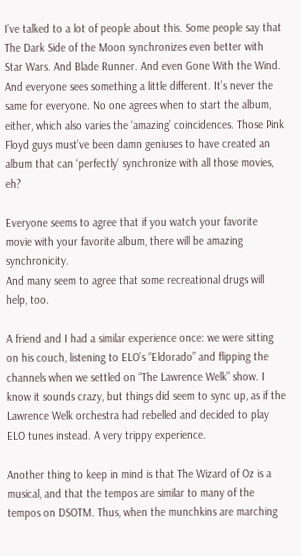I’ve talked to a lot of people about this. Some people say that The Dark Side of the Moon synchronizes even better with Star Wars. And Blade Runner. And even Gone With the Wind. And everyone sees something a little different. It’s never the same for everyone. No one agrees when to start the album, either, which also varies the ‘amazing’ coincidences. Those Pink Floyd guys must’ve been damn geniuses to have created an album that can ‘perfectly’ synchronize with all those movies, eh?

Everyone seems to agree that if you watch your favorite movie with your favorite album, there will be amazing synchronicity.
And many seem to agree that some recreational drugs will help, too.

A friend and I had a similar experience once: we were sitting on his couch, listening to ELO’s “Eldorado” and flipping the channels when we settled on “The Lawrence Welk” show. I know it sounds crazy, but things did seem to sync up, as if the Lawrence Welk orchestra had rebelled and decided to play ELO tunes instead. A very trippy experience.

Another thing to keep in mind is that The Wizard of Oz is a musical, and that the tempos are similar to many of the tempos on DSOTM. Thus, when the munchkins are marching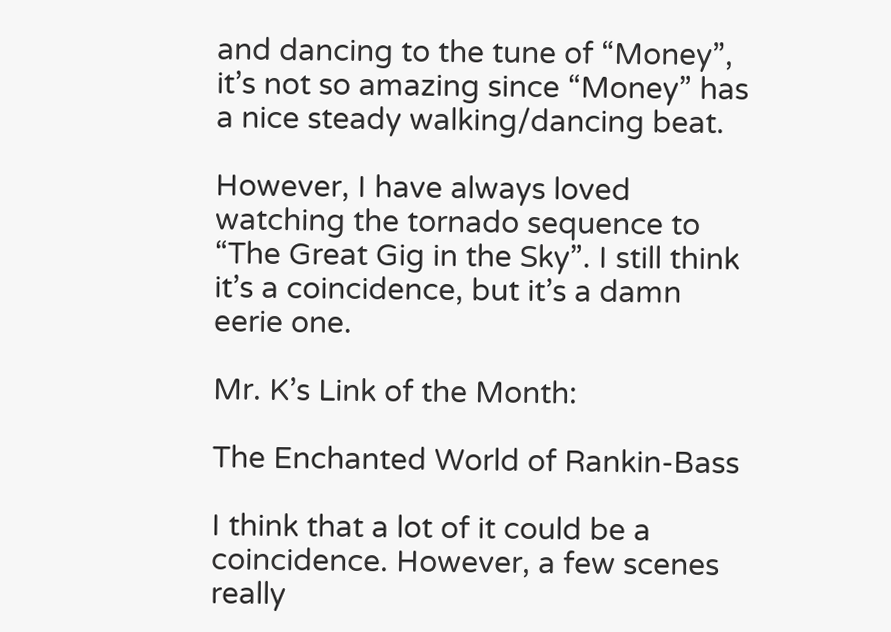and dancing to the tune of “Money”, it’s not so amazing since “Money” has a nice steady walking/dancing beat.

However, I have always loved watching the tornado sequence to “The Great Gig in the Sky”. I still think it’s a coincidence, but it’s a damn eerie one.

Mr. K’s Link of the Month:

The Enchanted World of Rankin-Bass

I think that a lot of it could be a coincidence. However, a few scenes really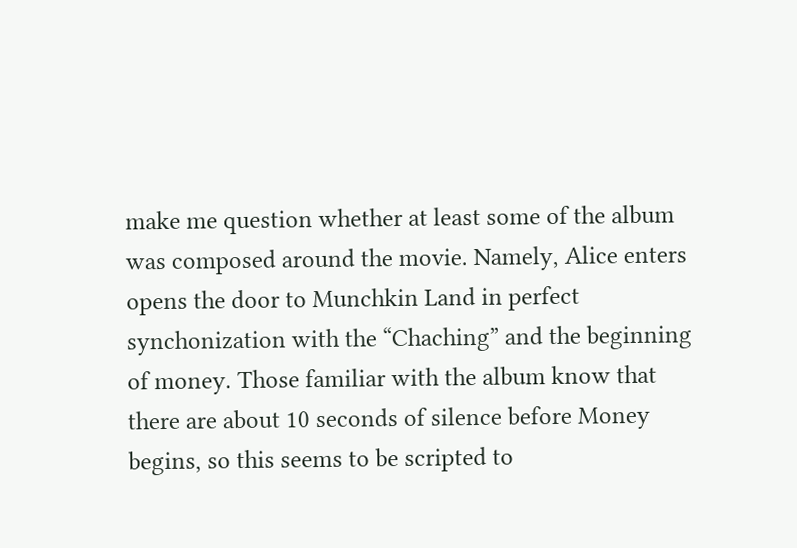make me question whether at least some of the album was composed around the movie. Namely, Alice enters opens the door to Munchkin Land in perfect synchonization with the “Chaching” and the beginning of money. Those familiar with the album know that there are about 10 seconds of silence before Money begins, so this seems to be scripted to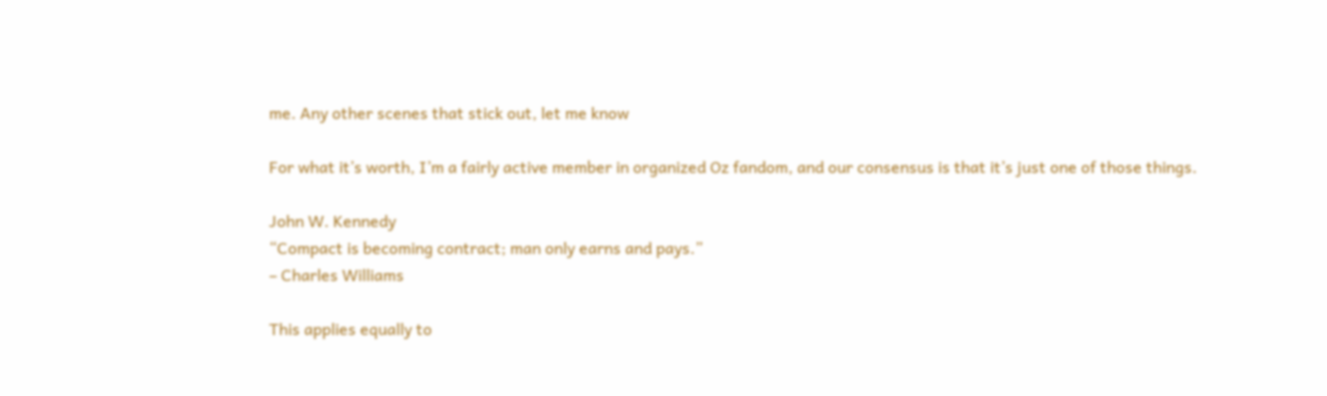me. Any other scenes that stick out, let me know

For what it’s worth, I’m a fairly active member in organized Oz fandom, and our consensus is that it’s just one of those things.

John W. Kennedy
“Compact is becoming contract; man only earns and pays.”
– Charles Williams

This applies equally to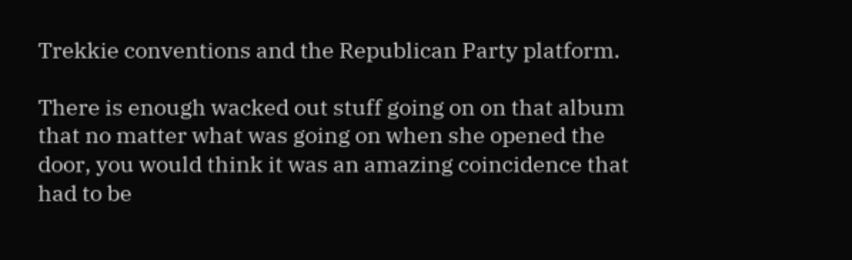Trekkie conventions and the Republican Party platform.

There is enough wacked out stuff going on on that album that no matter what was going on when she opened the door, you would think it was an amazing coincidence that had to be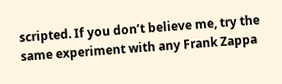scripted. If you don’t believe me, try the same experiment with any Frank Zappa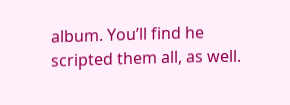album. You’ll find he scripted them all, as well.